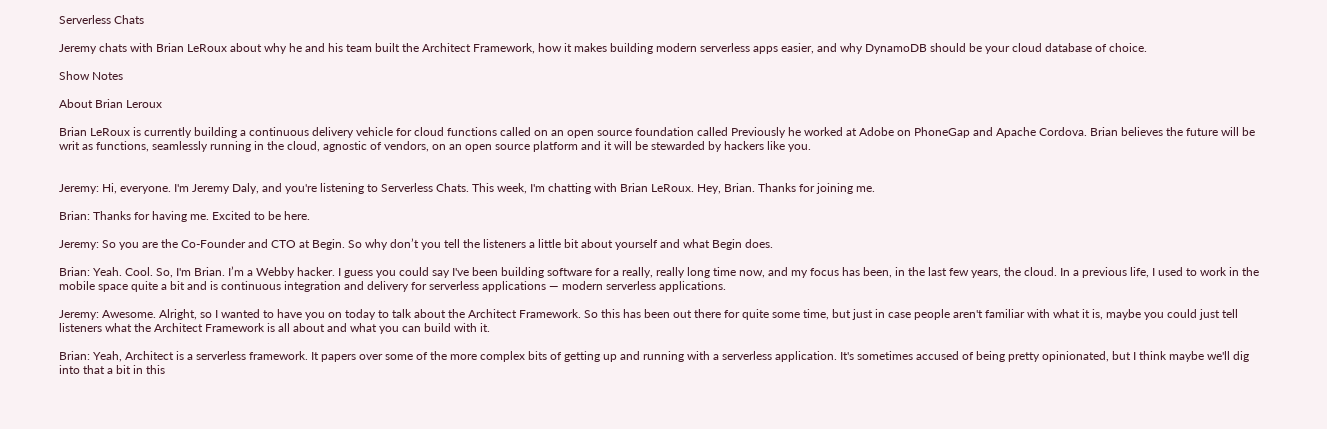Serverless Chats

Jeremy chats with Brian LeRoux about why he and his team built the Architect Framework, how it makes building modern serverless apps easier, and why DynamoDB should be your cloud database of choice.

Show Notes

About Brian Leroux

Brian LeRoux is currently building a continuous delivery vehicle for cloud functions called on an open source foundation called Previously he worked at Adobe on PhoneGap and Apache Cordova. Brian believes the future will be writ as functions, seamlessly running in the cloud, agnostic of vendors, on an open source platform and it will be stewarded by hackers like you.


Jeremy: Hi, everyone. I'm Jeremy Daly, and you're listening to Serverless Chats. This week, I'm chatting with Brian LeRoux. Hey, Brian. Thanks for joining me.

Brian: Thanks for having me. Excited to be here.

Jeremy: So you are the Co-Founder and CTO at Begin. So why don’t you tell the listeners a little bit about yourself and what Begin does.

Brian: Yeah. Cool. So, I'm Brian. I’m a Webby hacker. I guess you could say I've been building software for a really, really long time now, and my focus has been, in the last few years, the cloud. In a previous life, I used to work in the mobile space quite a bit and is continuous integration and delivery for serverless applications — modern serverless applications.

Jeremy: Awesome. Alright, so I wanted to have you on today to talk about the Architect Framework. So this has been out there for quite some time, but just in case people aren't familiar with what it is, maybe you could just tell listeners what the Architect Framework is all about and what you can build with it.

Brian: Yeah, Architect is a serverless framework. It papers over some of the more complex bits of getting up and running with a serverless application. It's sometimes accused of being pretty opinionated, but I think maybe we'll dig into that a bit in this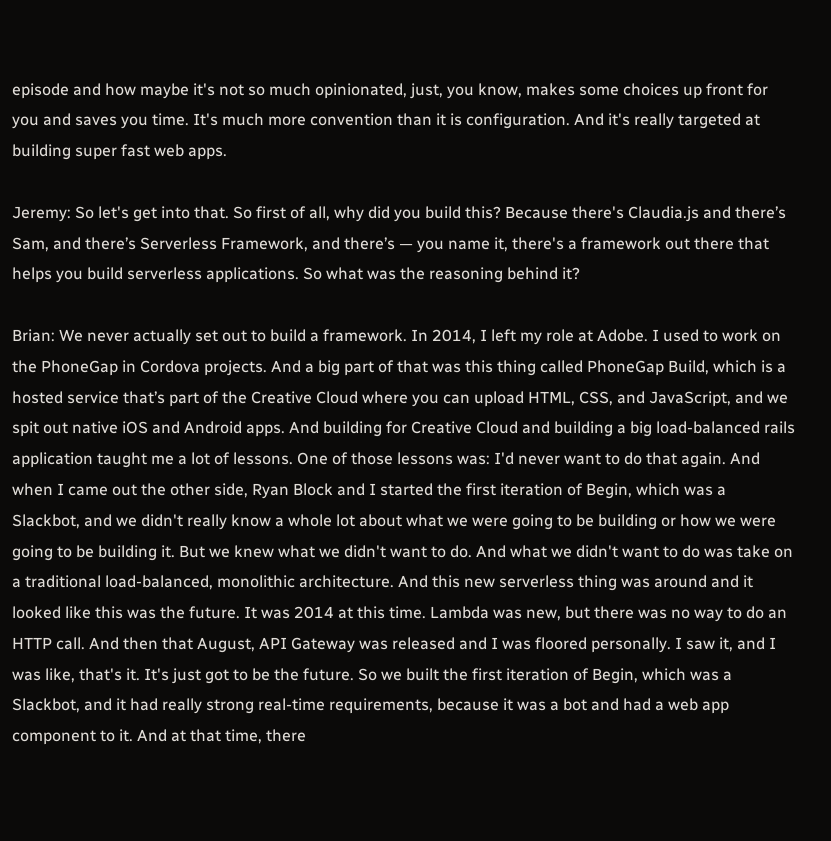episode and how maybe it's not so much opinionated, just, you know, makes some choices up front for you and saves you time. It's much more convention than it is configuration. And it's really targeted at building super fast web apps.

Jeremy: So let's get into that. So first of all, why did you build this? Because there's Claudia.js and there’s Sam, and there’s Serverless Framework, and there’s — you name it, there's a framework out there that helps you build serverless applications. So what was the reasoning behind it?

Brian: We never actually set out to build a framework. In 2014, I left my role at Adobe. I used to work on the PhoneGap in Cordova projects. And a big part of that was this thing called PhoneGap Build, which is a hosted service that’s part of the Creative Cloud where you can upload HTML, CSS, and JavaScript, and we spit out native iOS and Android apps. And building for Creative Cloud and building a big load-balanced rails application taught me a lot of lessons. One of those lessons was: I'd never want to do that again. And when I came out the other side, Ryan Block and I started the first iteration of Begin, which was a Slackbot, and we didn't really know a whole lot about what we were going to be building or how we were going to be building it. But we knew what we didn't want to do. And what we didn't want to do was take on a traditional load-balanced, monolithic architecture. And this new serverless thing was around and it looked like this was the future. It was 2014 at this time. Lambda was new, but there was no way to do an HTTP call. And then that August, API Gateway was released and I was floored personally. I saw it, and I was like, that's it. It's just got to be the future. So we built the first iteration of Begin, which was a Slackbot, and it had really strong real-time requirements, because it was a bot and had a web app component to it. And at that time, there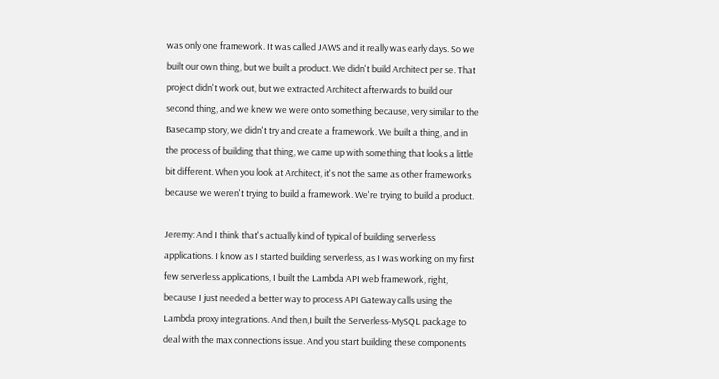was only one framework. It was called JAWS and it really was early days. So we built our own thing, but we built a product. We didn't build Architect per se. That project didn't work out, but we extracted Architect afterwards to build our second thing, and we knew we were onto something because, very similar to the Basecamp story, we didn't try and create a framework. We built a thing, and in the process of building that thing, we came up with something that looks a little bit different. When you look at Architect, it's not the same as other frameworks because we weren't trying to build a framework. We're trying to build a product.

Jeremy: And I think that's actually kind of typical of building serverless applications. I know as I started building serverless, as I was working on my first few serverless applications, I built the Lambda API web framework, right, because I just needed a better way to process API Gateway calls using the Lambda proxy integrations. And then,I built the Serverless-MySQL package to deal with the max connections issue. And you start building these components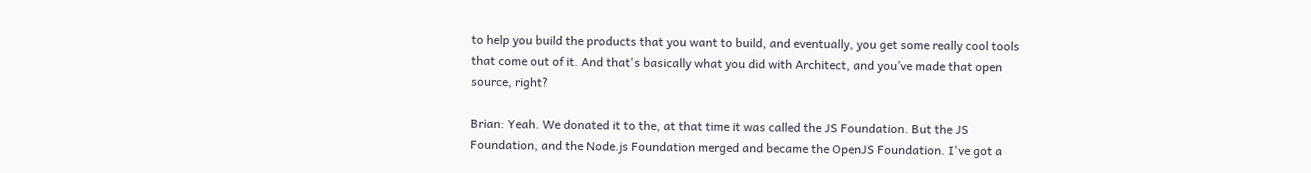to help you build the products that you want to build, and eventually, you get some really cool tools that come out of it. And that's basically what you did with Architect, and you’ve made that open source, right?

Brian: Yeah. We donated it to the, at that time it was called the JS Foundation. But the JS Foundation, and the Node.js Foundation merged and became the OpenJS Foundation. I've got a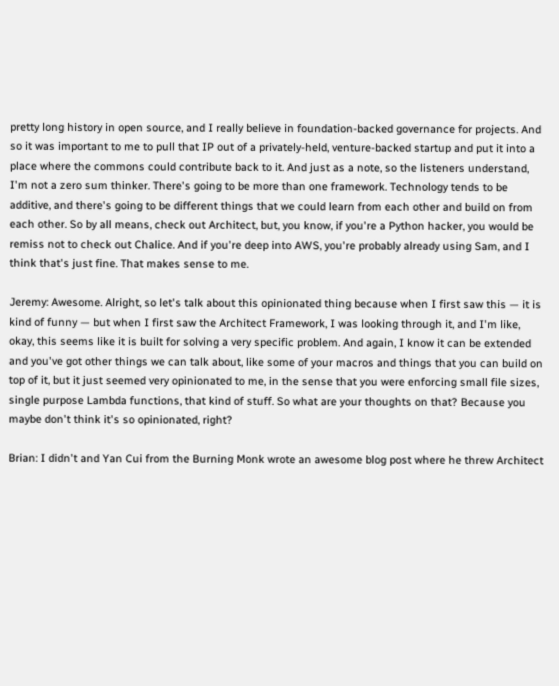pretty long history in open source, and I really believe in foundation-backed governance for projects. And so it was important to me to pull that IP out of a privately-held, venture-backed startup and put it into a place where the commons could contribute back to it. And just as a note, so the listeners understand, I'm not a zero sum thinker. There's going to be more than one framework. Technology tends to be additive, and there's going to be different things that we could learn from each other and build on from each other. So by all means, check out Architect, but, you know, if you're a Python hacker, you would be remiss not to check out Chalice. And if you're deep into AWS, you're probably already using Sam, and I think that's just fine. That makes sense to me.

Jeremy: Awesome. Alright, so let's talk about this opinionated thing because when I first saw this — it is kind of funny — but when I first saw the Architect Framework, I was looking through it, and I'm like, okay, this seems like it is built for solving a very specific problem. And again, I know it can be extended and you've got other things we can talk about, like some of your macros and things that you can build on top of it, but it just seemed very opinionated to me, in the sense that you were enforcing small file sizes, single purpose Lambda functions, that kind of stuff. So what are your thoughts on that? Because you maybe don't think it's so opinionated, right?

Brian: I didn't and Yan Cui from the Burning Monk wrote an awesome blog post where he threw Architect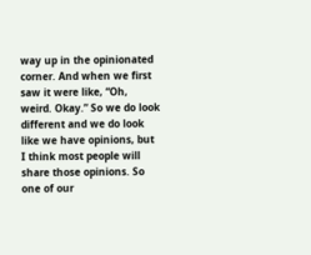way up in the opinionated corner. And when we first saw it were like, “Oh, weird. Okay.” So we do look different and we do look like we have opinions, but I think most people will share those opinions. So one of our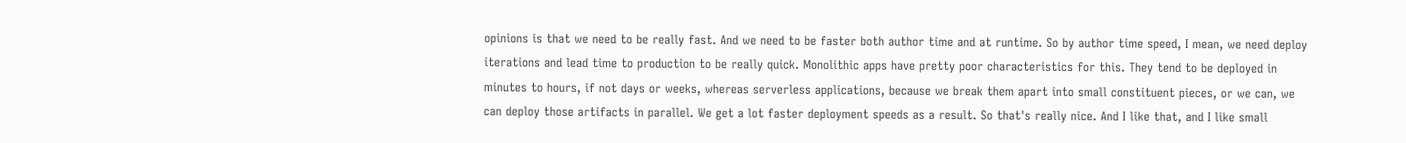opinions is that we need to be really fast. And we need to be faster both author time and at runtime. So by author time speed, I mean, we need deploy iterations and lead time to production to be really quick. Monolithic apps have pretty poor characteristics for this. They tend to be deployed in minutes to hours, if not days or weeks, whereas serverless applications, because we break them apart into small constituent pieces, or we can, we can deploy those artifacts in parallel. We get a lot faster deployment speeds as a result. So that's really nice. And I like that, and I like small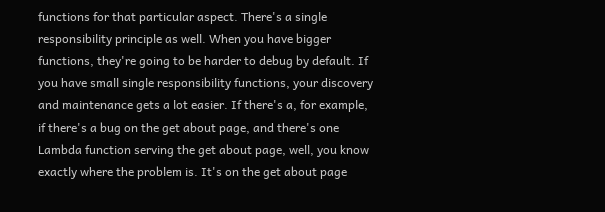functions for that particular aspect. There's a single responsibility principle as well. When you have bigger functions, they're going to be harder to debug by default. If you have small single responsibility functions, your discovery and maintenance gets a lot easier. If there's a, for example, if there's a bug on the get about page, and there's one Lambda function serving the get about page, well, you know exactly where the problem is. It's on the get about page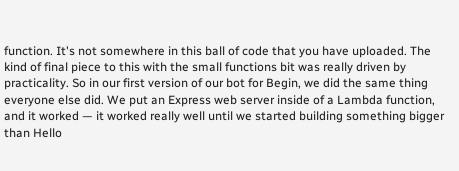function. It's not somewhere in this ball of code that you have uploaded. The kind of final piece to this with the small functions bit was really driven by practicality. So in our first version of our bot for Begin, we did the same thing everyone else did. We put an Express web server inside of a Lambda function, and it worked — it worked really well until we started building something bigger than Hello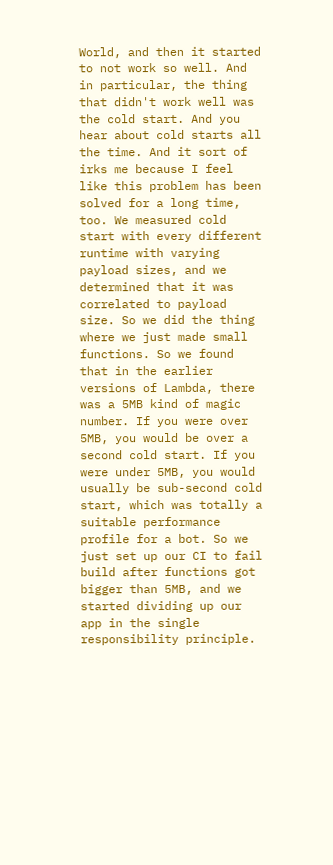World, and then it started to not work so well. And in particular, the thing that didn't work well was the cold start. And you hear about cold starts all the time. And it sort of irks me because I feel like this problem has been solved for a long time, too. We measured cold start with every different runtime with varying payload sizes, and we determined that it was correlated to payload size. So we did the thing where we just made small functions. So we found that in the earlier versions of Lambda, there was a 5MB kind of magic number. If you were over 5MB, you would be over a second cold start. If you were under 5MB, you would usually be sub-second cold start, which was totally a suitable performance profile for a bot. So we just set up our CI to fail build after functions got bigger than 5MB, and we started dividing up our app in the single responsibility principle.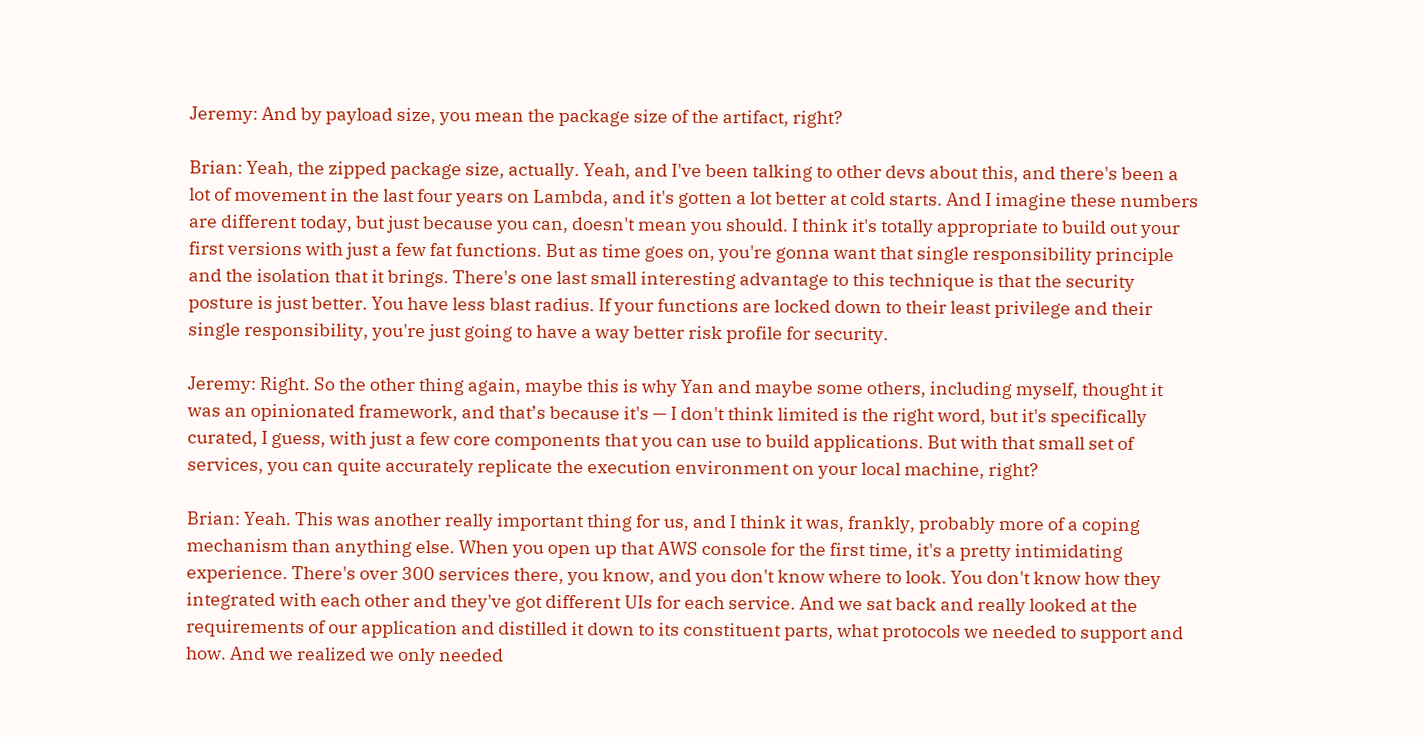Jeremy: And by payload size, you mean the package size of the artifact, right?

Brian: Yeah, the zipped package size, actually. Yeah, and I've been talking to other devs about this, and there's been a lot of movement in the last four years on Lambda, and it's gotten a lot better at cold starts. And I imagine these numbers are different today, but just because you can, doesn't mean you should. I think it's totally appropriate to build out your first versions with just a few fat functions. But as time goes on, you're gonna want that single responsibility principle and the isolation that it brings. There's one last small interesting advantage to this technique is that the security posture is just better. You have less blast radius. If your functions are locked down to their least privilege and their single responsibility, you're just going to have a way better risk profile for security.

Jeremy: Right. So the other thing again, maybe this is why Yan and maybe some others, including myself, thought it was an opinionated framework, and that’s because it's — I don't think limited is the right word, but it's specifically curated, I guess, with just a few core components that you can use to build applications. But with that small set of services, you can quite accurately replicate the execution environment on your local machine, right?

Brian: Yeah. This was another really important thing for us, and I think it was, frankly, probably more of a coping mechanism than anything else. When you open up that AWS console for the first time, it's a pretty intimidating experience. There's over 300 services there, you know, and you don't know where to look. You don't know how they integrated with each other and they've got different UIs for each service. And we sat back and really looked at the requirements of our application and distilled it down to its constituent parts, what protocols we needed to support and how. And we realized we only needed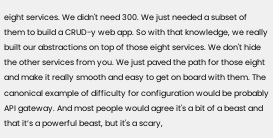eight services. We didn't need 300. We just needed a subset of them to build a CRUD-y web app. So with that knowledge, we really built our abstractions on top of those eight services. We don't hide the other services from you. We just paved the path for those eight and make it really smooth and easy to get on board with them. The canonical example of difficulty for configuration would be probably API gateway. And most people would agree it's a bit of a beast and that it’s a powerful beast, but it's a scary,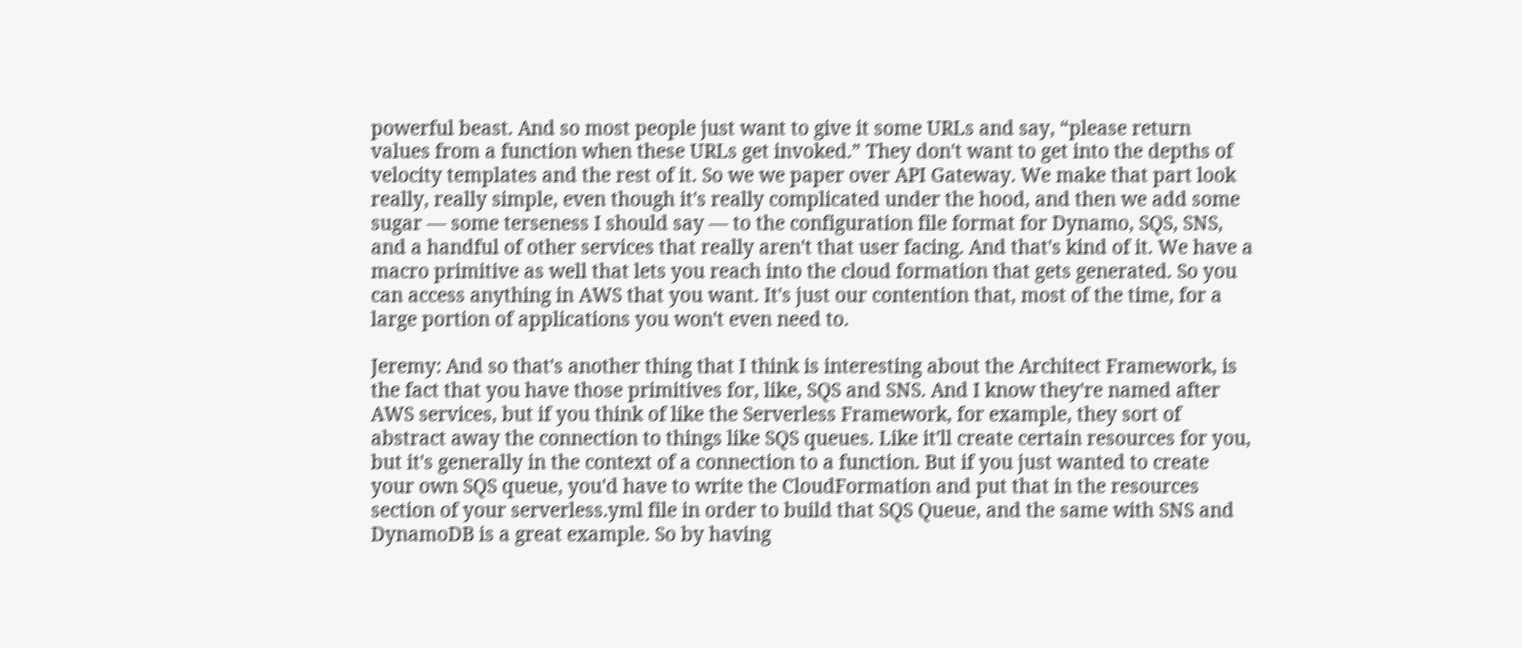powerful beast. And so most people just want to give it some URLs and say, “please return values from a function when these URLs get invoked.” They don't want to get into the depths of velocity templates and the rest of it. So we we paper over API Gateway. We make that part look really, really simple, even though it's really complicated under the hood, and then we add some sugar — some terseness I should say — to the configuration file format for Dynamo, SQS, SNS, and a handful of other services that really aren't that user facing. And that's kind of it. We have a macro primitive as well that lets you reach into the cloud formation that gets generated. So you can access anything in AWS that you want. It's just our contention that, most of the time, for a large portion of applications you won't even need to.

Jeremy: And so that's another thing that I think is interesting about the Architect Framework, is the fact that you have those primitives for, like, SQS and SNS. And I know they're named after AWS services, but if you think of like the Serverless Framework, for example, they sort of abstract away the connection to things like SQS queues. Like it'll create certain resources for you, but it's generally in the context of a connection to a function. But if you just wanted to create your own SQS queue, you'd have to write the CloudFormation and put that in the resources section of your serverless.yml file in order to build that SQS Queue, and the same with SNS and DynamoDB is a great example. So by having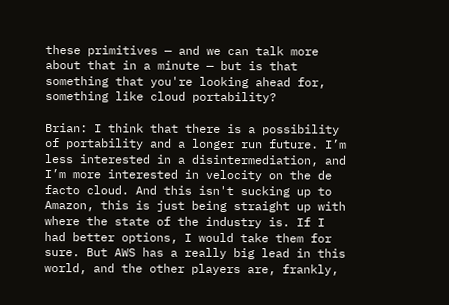these primitives — and we can talk more about that in a minute — but is that something that you're looking ahead for, something like cloud portability?

Brian: I think that there is a possibility of portability and a longer run future. I’m less interested in a disintermediation, and I’m more interested in velocity on the de facto cloud. And this isn't sucking up to Amazon, this is just being straight up with where the state of the industry is. If I had better options, I would take them for sure. But AWS has a really big lead in this world, and the other players are, frankly,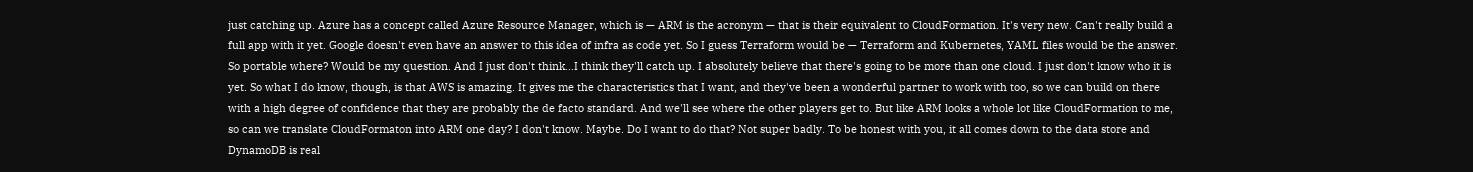just catching up. Azure has a concept called Azure Resource Manager, which is — ARM is the acronym — that is their equivalent to CloudFormation. It's very new. Can't really build a full app with it yet. Google doesn't even have an answer to this idea of infra as code yet. So I guess Terraform would be — Terraform and Kubernetes, YAML files would be the answer. So portable where? Would be my question. And I just don't think…I think they'll catch up. I absolutely believe that there's going to be more than one cloud. I just don't know who it is yet. So what I do know, though, is that AWS is amazing. It gives me the characteristics that I want, and they've been a wonderful partner to work with too, so we can build on there with a high degree of confidence that they are probably the de facto standard. And we'll see where the other players get to. But like ARM looks a whole lot like CloudFormation to me, so can we translate CloudFormaton into ARM one day? I don't know. Maybe. Do I want to do that? Not super badly. To be honest with you, it all comes down to the data store and DynamoDB is real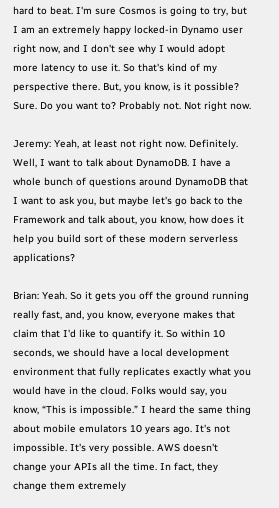hard to beat. I'm sure Cosmos is going to try, but I am an extremely happy locked-in Dynamo user right now, and I don't see why I would adopt more latency to use it. So that's kind of my perspective there. But, you know, is it possible? Sure. Do you want to? Probably not. Not right now.

Jeremy: Yeah, at least not right now. Definitely. Well, I want to talk about DynamoDB. I have a whole bunch of questions around DynamoDB that I want to ask you, but maybe let's go back to the Framework and talk about, you know, how does it help you build sort of these modern serverless applications?

Brian: Yeah. So it gets you off the ground running really fast, and, you know, everyone makes that claim that I'd like to quantify it. So within 10 seconds, we should have a local development environment that fully replicates exactly what you would have in the cloud. Folks would say, you know, “This is impossible.” I heard the same thing about mobile emulators 10 years ago. It's not impossible. It's very possible. AWS doesn't change your APIs all the time. In fact, they change them extremely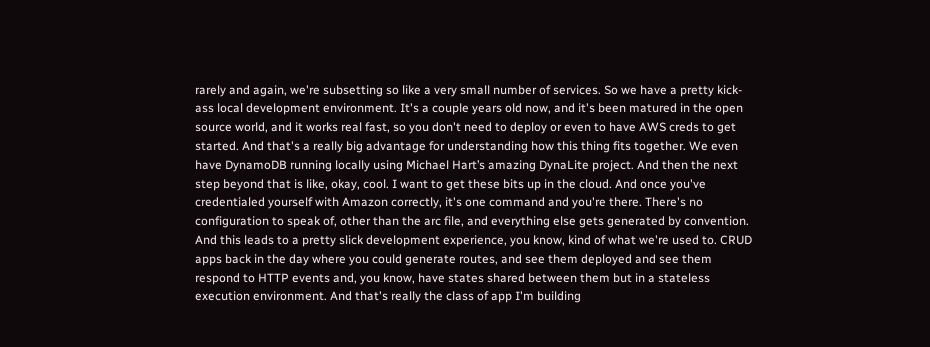rarely and again, we're subsetting so like a very small number of services. So we have a pretty kick-ass local development environment. It's a couple years old now, and it's been matured in the open source world, and it works real fast, so you don't need to deploy or even to have AWS creds to get started. And that's a really big advantage for understanding how this thing fits together. We even have DynamoDB running locally using Michael Hart’s amazing DynaLite project. And then the next step beyond that is like, okay, cool. I want to get these bits up in the cloud. And once you've credentialed yourself with Amazon correctly, it's one command and you're there. There's no configuration to speak of, other than the arc file, and everything else gets generated by convention. And this leads to a pretty slick development experience, you know, kind of what we're used to. CRUD apps back in the day where you could generate routes, and see them deployed and see them respond to HTTP events and, you know, have states shared between them but in a stateless execution environment. And that's really the class of app I'm building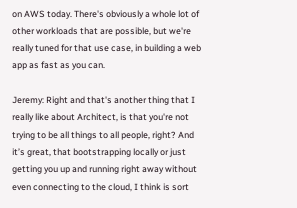on AWS today. There's obviously a whole lot of other workloads that are possible, but we're really tuned for that use case, in building a web app as fast as you can.

Jeremy: Right and that's another thing that I really like about Architect, is that you're not trying to be all things to all people, right? And it’s great, that bootstrapping locally or just getting you up and running right away without even connecting to the cloud, I think is sort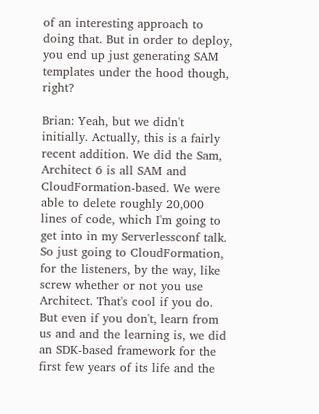of an interesting approach to doing that. But in order to deploy, you end up just generating SAM templates under the hood though, right?

Brian: Yeah, but we didn't initially. Actually, this is a fairly recent addition. We did the Sam, Architect 6 is all SAM and CloudFormation-based. We were able to delete roughly 20,000 lines of code, which I'm going to get into in my Serverlessconf talk. So just going to CloudFormation, for the listeners, by the way, like screw whether or not you use Architect. That's cool if you do. But even if you don't, learn from us and and the learning is, we did an SDK-based framework for the first few years of its life and the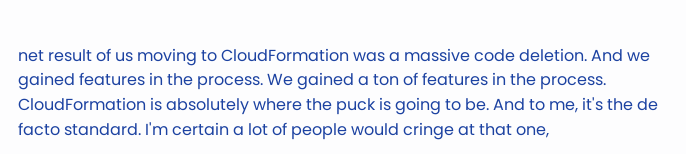net result of us moving to CloudFormation was a massive code deletion. And we gained features in the process. We gained a ton of features in the process. CloudFormation is absolutely where the puck is going to be. And to me, it's the de facto standard. I'm certain a lot of people would cringe at that one,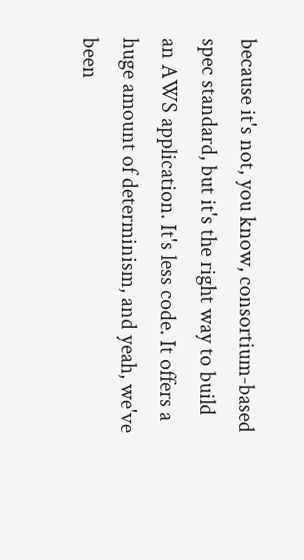because it's not, you know, consortium-based spec standard, but it's the right way to build an AWS application. It's less code. It offers a huge amount of determinism, and yeah, we've been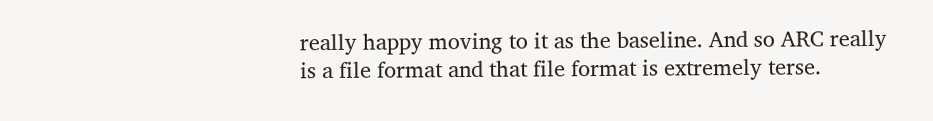really happy moving to it as the baseline. And so ARC really is a file format and that file format is extremely terse.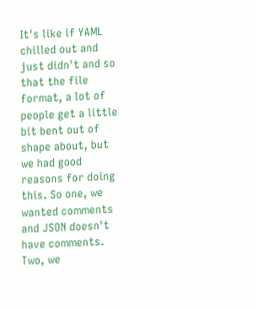It's like if YAML chilled out and just didn't and so that the file format, a lot of people get a little bit bent out of shape about, but we had good reasons for doing this. So one, we wanted comments and JSON doesn't have comments. Two, we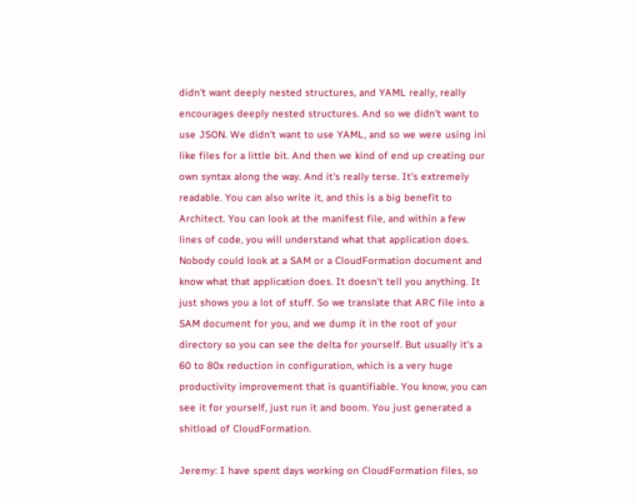didn't want deeply nested structures, and YAML really, really encourages deeply nested structures. And so we didn't want to use JSON. We didn't want to use YAML, and so we were using ini like files for a little bit. And then we kind of end up creating our own syntax along the way. And it's really terse. It's extremely readable. You can also write it, and this is a big benefit to Architect. You can look at the manifest file, and within a few lines of code, you will understand what that application does. Nobody could look at a SAM or a CloudFormation document and know what that application does. It doesn't tell you anything. It just shows you a lot of stuff. So we translate that ARC file into a SAM document for you, and we dump it in the root of your directory so you can see the delta for yourself. But usually it's a 60 to 80x reduction in configuration, which is a very huge productivity improvement that is quantifiable. You know, you can see it for yourself, just run it and boom. You just generated a shitload of CloudFormation.

Jeremy: I have spent days working on CloudFormation files, so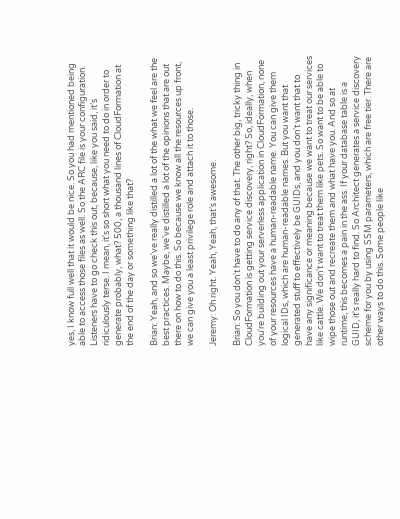yes, I know full well that it would be nice. So you had mentioned being able to access those files as well. So the ARC file is your configuration. Listeners have to go check this out, because, like you said, it’s ridiculously terse. I mean, it's so short what you need to do in order to generate probably, what? 500, a thousand lines of CloudFormation at the end of the day or something like that?

Brian: Yeah, and so we've really distilled a lot of the what we feel are the best practices. Maybe, we've distilled a lot of the opinions that are out there on how to do this. So because we know all the resources up front, we can give you a least privilege role and attach it to those.

Jeremy: Oh right. Yeah, Yeah, that’s awesome.

Brian: So you don't have to do any of that. The other big, tricky thing in CloudFormation is getting service discovery, right? So, ideally, when you're building out your serverless application in CloudFormation, none of your resources have a human-readable name. You can give them logical IDs, which are human-readable names. But you want that generated stuff to effectively be GUIDs, and you don't want that to have any significance or meaning because we want to treat our services like cattle. We don't want to treat them like pets. So want to be able to wipe those out and recreate them and what have you. And so at runtime, this becomes a pain in the ass. If your database table is a GUID, it's really hard to find. So Architect generates a service discovery scheme for you by using SSM parameters, which are free tier. There are other ways to do this. Some people like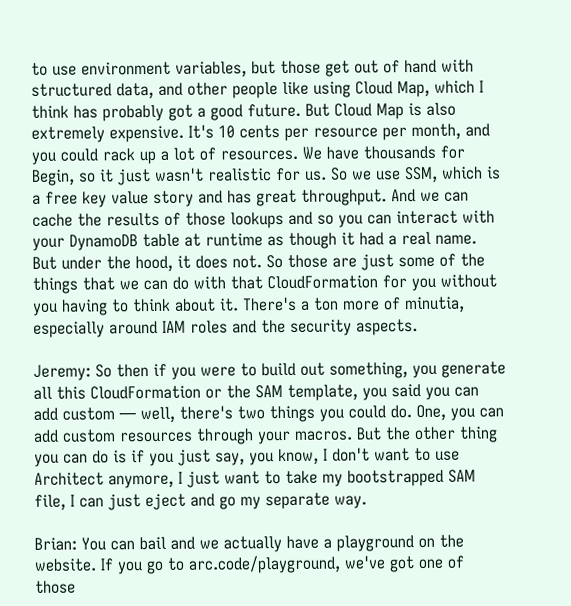to use environment variables, but those get out of hand with structured data, and other people like using Cloud Map, which I think has probably got a good future. But Cloud Map is also extremely expensive. It's 10 cents per resource per month, and you could rack up a lot of resources. We have thousands for Begin, so it just wasn't realistic for us. So we use SSM, which is a free key value story and has great throughput. And we can cache the results of those lookups and so you can interact with your DynamoDB table at runtime as though it had a real name. But under the hood, it does not. So those are just some of the things that we can do with that CloudFormation for you without you having to think about it. There's a ton more of minutia, especially around IAM roles and the security aspects.

Jeremy: So then if you were to build out something, you generate all this CloudFormation or the SAM template, you said you can add custom — well, there's two things you could do. One, you can add custom resources through your macros. But the other thing you can do is if you just say, you know, I don't want to use Architect anymore, I just want to take my bootstrapped SAM file, I can just eject and go my separate way.

Brian: You can bail and we actually have a playground on the website. If you go to arc.code/playground, we've got one of those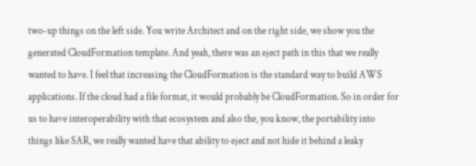two-up things on the left side. You write Architect and on the right side, we show you the generated CloudFormation template. And yeah, there was an eject path in this that we really wanted to have. I feel that increasing the CloudFormation is the standard way to build AWS applications. If the cloud had a file format, it would probably be CloudFormation. So in order for us to have interoperability with that ecosystem and also the, you know, the portability into things like SAR, we really wanted have that ability to eject and not hide it behind a leaky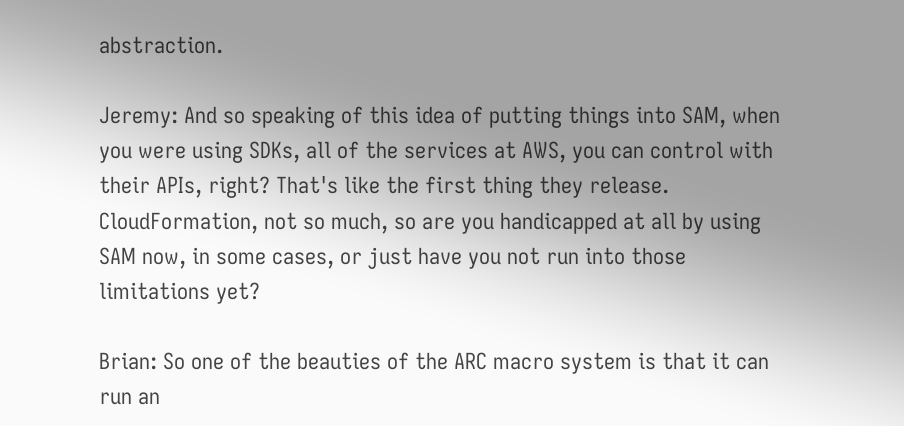abstraction.

Jeremy: And so speaking of this idea of putting things into SAM, when you were using SDKs, all of the services at AWS, you can control with their APIs, right? That's like the first thing they release. CloudFormation, not so much, so are you handicapped at all by using SAM now, in some cases, or just have you not run into those limitations yet?

Brian: So one of the beauties of the ARC macro system is that it can run an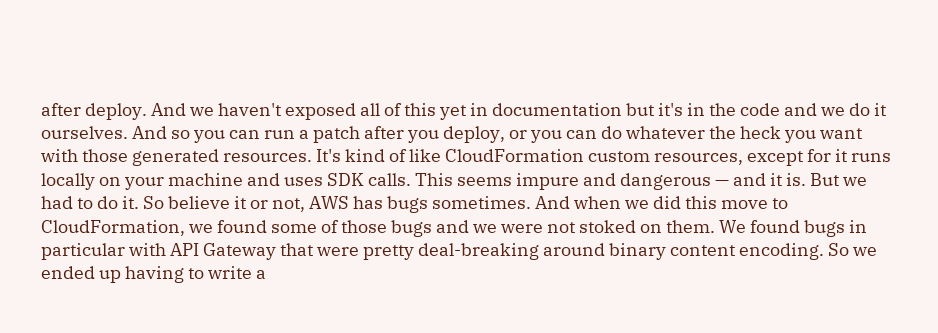after deploy. And we haven't exposed all of this yet in documentation but it's in the code and we do it ourselves. And so you can run a patch after you deploy, or you can do whatever the heck you want with those generated resources. It's kind of like CloudFormation custom resources, except for it runs locally on your machine and uses SDK calls. This seems impure and dangerous — and it is. But we had to do it. So believe it or not, AWS has bugs sometimes. And when we did this move to CloudFormation, we found some of those bugs and we were not stoked on them. We found bugs in particular with API Gateway that were pretty deal-breaking around binary content encoding. So we ended up having to write a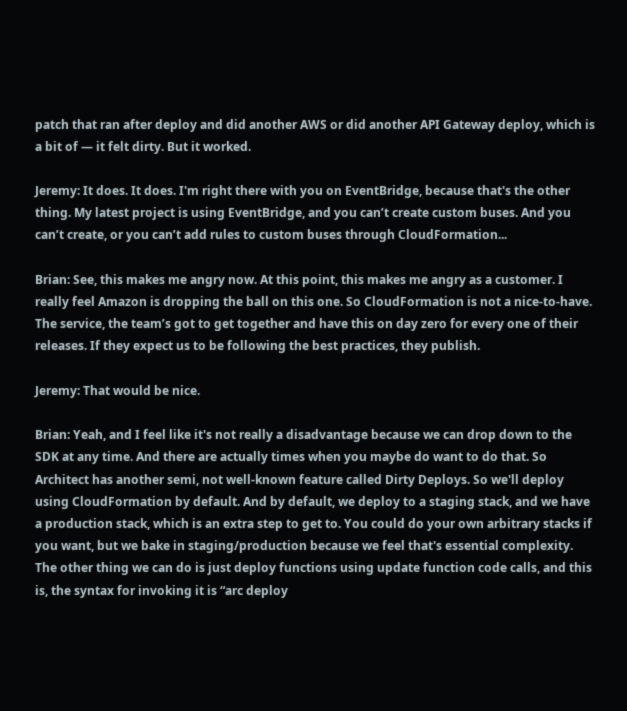patch that ran after deploy and did another AWS or did another API Gateway deploy, which is a bit of — it felt dirty. But it worked.

Jeremy: It does. It does. I'm right there with you on EventBridge, because that's the other thing. My latest project is using EventBridge, and you can’t create custom buses. And you can’t create, or you can’t add rules to custom buses through CloudFormation...

Brian: See, this makes me angry now. At this point, this makes me angry as a customer. I really feel Amazon is dropping the ball on this one. So CloudFormation is not a nice-to-have. The service, the team’s got to get together and have this on day zero for every one of their releases. If they expect us to be following the best practices, they publish.

Jeremy: That would be nice.

Brian: Yeah, and I feel like it's not really a disadvantage because we can drop down to the SDK at any time. And there are actually times when you maybe do want to do that. So Architect has another semi, not well-known feature called Dirty Deploys. So we'll deploy using CloudFormation by default. And by default, we deploy to a staging stack, and we have a production stack, which is an extra step to get to. You could do your own arbitrary stacks if you want, but we bake in staging/production because we feel that's essential complexity. The other thing we can do is just deploy functions using update function code calls, and this is, the syntax for invoking it is “arc deploy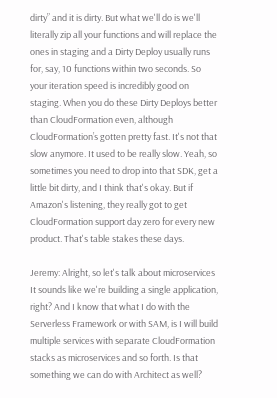dirty” and it is dirty. But what we'll do is we'll literally zip all your functions and will replace the ones in staging and a Dirty Deploy usually runs for, say, 10 functions within two seconds. So your iteration speed is incredibly good on staging. When you do these Dirty Deploys better than CloudFormation even, although CloudFormation’s gotten pretty fast. It's not that slow anymore. It used to be really slow. Yeah, so sometimes you need to drop into that SDK, get a little bit dirty, and I think that's okay. But if Amazon's listening, they really got to get CloudFormation support day zero for every new product. That's table stakes these days.

Jeremy: Alright, so let's talk about microservices It sounds like we're building a single application, right? And I know that what I do with the Serverless Framework or with SAM, is I will build multiple services with separate CloudFormation stacks as microservices and so forth. Is that something we can do with Architect as well?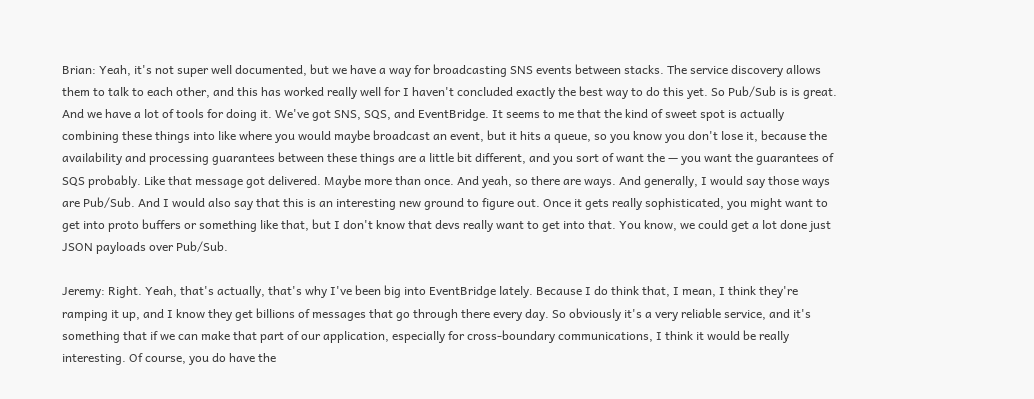Brian: Yeah, it's not super well documented, but we have a way for broadcasting SNS events between stacks. The service discovery allows them to talk to each other, and this has worked really well for I haven't concluded exactly the best way to do this yet. So Pub/Sub is is great. And we have a lot of tools for doing it. We've got SNS, SQS, and EventBridge. It seems to me that the kind of sweet spot is actually combining these things into like where you would maybe broadcast an event, but it hits a queue, so you know you don't lose it, because the availability and processing guarantees between these things are a little bit different, and you sort of want the — you want the guarantees of SQS probably. Like that message got delivered. Maybe more than once. And yeah, so there are ways. And generally, I would say those ways are Pub/Sub. And I would also say that this is an interesting new ground to figure out. Once it gets really sophisticated, you might want to get into proto buffers or something like that, but I don't know that devs really want to get into that. You know, we could get a lot done just JSON payloads over Pub/Sub.

Jeremy: Right. Yeah, that's actually, that's why I've been big into EventBridge lately. Because I do think that, I mean, I think they're ramping it up, and I know they get billions of messages that go through there every day. So obviously it's a very reliable service, and it's something that if we can make that part of our application, especially for cross-boundary communications, I think it would be really interesting. Of course, you do have the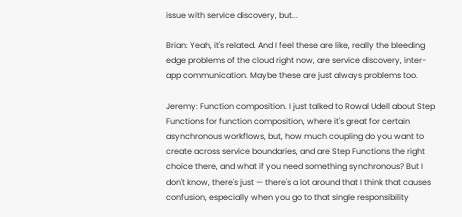issue with service discovery, but...

Brian: Yeah, it's related. And I feel these are like, really the bleeding edge problems of the cloud right now, are service discovery, inter-app communication. Maybe these are just always problems too.

Jeremy: Function composition. I just talked to Rowal Udell about Step Functions for function composition, where it's great for certain asynchronous workflows, but, how much coupling do you want to create across service boundaries, and are Step Functions the right choice there, and what if you need something synchronous? But I don't know, there's just — there's a lot around that I think that causes confusion, especially when you go to that single responsibility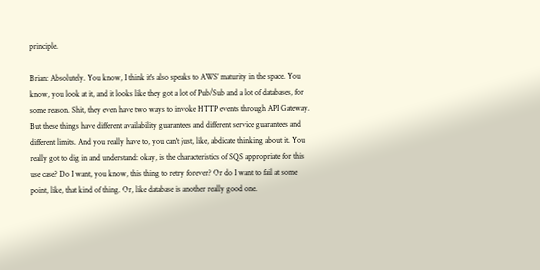principle.

Brian: Absolutely. You know, I think it's also speaks to AWS’ maturity in the space. You know, you look at it, and it looks like they got a lot of Pub/Sub and a lot of databases, for some reason. Shit, they even have two ways to invoke HTTP events through API Gateway. But these things have different availability guarantees and different service guarantees and different limits. And you really have to, you can't just, like, abdicate thinking about it. You really got to dig in and understand: okay, is the characteristics of SQS appropriate for this use case? Do I want, you know, this thing to retry forever? Or do I want to fail at some point, like, that kind of thing. Or, like database is another really good one.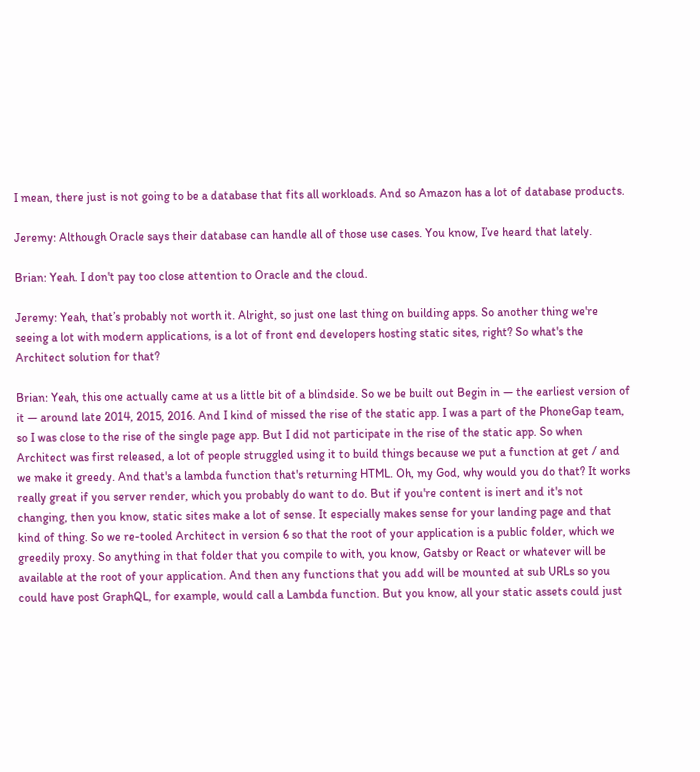I mean, there just is not going to be a database that fits all workloads. And so Amazon has a lot of database products.

Jeremy: Although Oracle says their database can handle all of those use cases. You know, I’ve heard that lately.

Brian: Yeah. I don't pay too close attention to Oracle and the cloud.

Jeremy: Yeah, that’s probably not worth it. Alright, so just one last thing on building apps. So another thing we're seeing a lot with modern applications, is a lot of front end developers hosting static sites, right? So what's the Architect solution for that?

Brian: Yeah, this one actually came at us a little bit of a blindside. So we be built out Begin in — the earliest version of it — around late 2014, 2015, 2016. And I kind of missed the rise of the static app. I was a part of the PhoneGap team, so I was close to the rise of the single page app. But I did not participate in the rise of the static app. So when Architect was first released, a lot of people struggled using it to build things because we put a function at get / and we make it greedy. And that's a lambda function that's returning HTML. Oh, my God, why would you do that? It works really great if you server render, which you probably do want to do. But if you're content is inert and it's not changing, then you know, static sites make a lot of sense. It especially makes sense for your landing page and that kind of thing. So we re-tooled Architect in version 6 so that the root of your application is a public folder, which we greedily proxy. So anything in that folder that you compile to with, you know, Gatsby or React or whatever will be available at the root of your application. And then any functions that you add will be mounted at sub URLs so you could have post GraphQL, for example, would call a Lambda function. But you know, all your static assets could just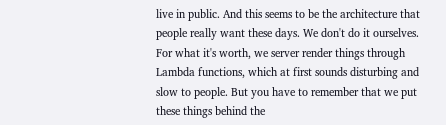live in public. And this seems to be the architecture that people really want these days. We don't do it ourselves. For what it's worth, we server render things through Lambda functions, which at first sounds disturbing and slow to people. But you have to remember that we put these things behind the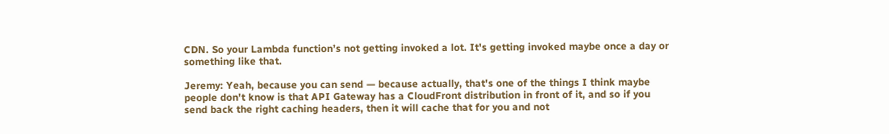CDN. So your Lambda function’s not getting invoked a lot. It's getting invoked maybe once a day or something like that.

Jeremy: Yeah, because you can send — because actually, that's one of the things I think maybe people don't know is that API Gateway has a CloudFront distribution in front of it, and so if you send back the right caching headers, then it will cache that for you and not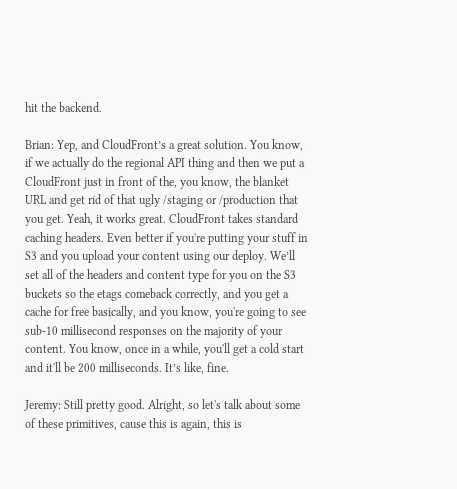hit the backend.

Brian: Yep, and CloudFront’s a great solution. You know, if we actually do the regional API thing and then we put a CloudFront just in front of the, you know, the blanket URL and get rid of that ugly /staging or /production that you get. Yeah, it works great. CloudFront takes standard caching headers. Even better if you're putting your stuff in S3 and you upload your content using our deploy. We’ll set all of the headers and content type for you on the S3 buckets so the etags comeback correctly, and you get a cache for free basically, and you know, you're going to see sub-10 millisecond responses on the majority of your content. You know, once in a while, you'll get a cold start and it'll be 200 milliseconds. It’s like, fine.

Jeremy: Still pretty good. Alright, so let's talk about some of these primitives, cause this is again, this is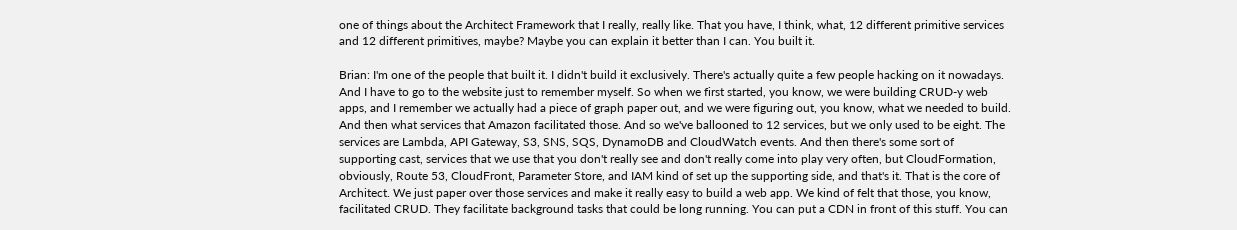one of things about the Architect Framework that I really, really like. That you have, I think, what, 12 different primitive services and 12 different primitives, maybe? Maybe you can explain it better than I can. You built it.

Brian: I'm one of the people that built it. I didn't build it exclusively. There's actually quite a few people hacking on it nowadays. And I have to go to the website just to remember myself. So when we first started, you know, we were building CRUD-y web apps, and I remember we actually had a piece of graph paper out, and we were figuring out, you know, what we needed to build. And then what services that Amazon facilitated those. And so we've ballooned to 12 services, but we only used to be eight. The services are Lambda, API Gateway, S3, SNS, SQS, DynamoDB and CloudWatch events. And then there's some sort of supporting cast, services that we use that you don't really see and don't really come into play very often, but CloudFormation, obviously, Route 53, CloudFront, Parameter Store, and IAM kind of set up the supporting side, and that's it. That is the core of Architect. We just paper over those services and make it really easy to build a web app. We kind of felt that those, you know, facilitated CRUD. They facilitate background tasks that could be long running. You can put a CDN in front of this stuff. You can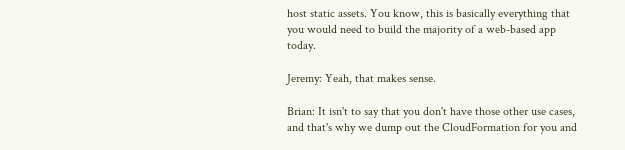host static assets. You know, this is basically everything that you would need to build the majority of a web-based app today.

Jeremy: Yeah, that makes sense.

Brian: It isn't to say that you don't have those other use cases, and that's why we dump out the CloudFormation for you and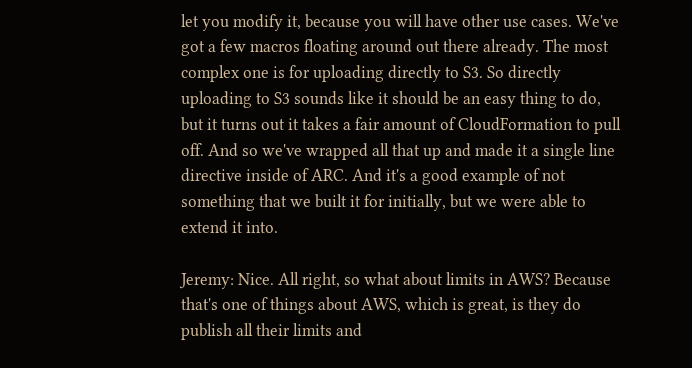let you modify it, because you will have other use cases. We've got a few macros floating around out there already. The most complex one is for uploading directly to S3. So directly uploading to S3 sounds like it should be an easy thing to do, but it turns out it takes a fair amount of CloudFormation to pull off. And so we've wrapped all that up and made it a single line directive inside of ARC. And it's a good example of not something that we built it for initially, but we were able to extend it into.

Jeremy: Nice. All right, so what about limits in AWS? Because that's one of things about AWS, which is great, is they do publish all their limits and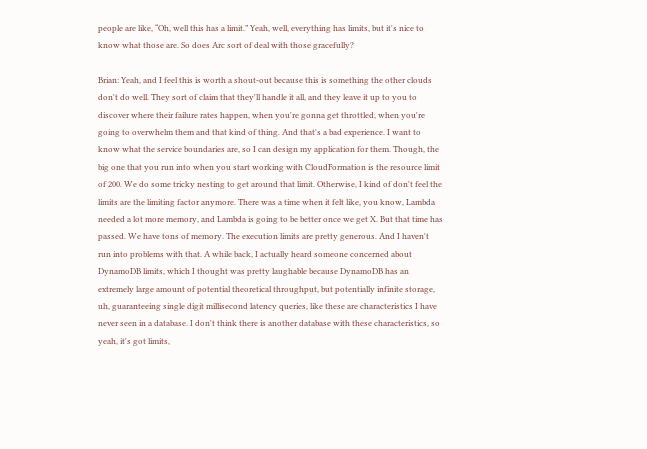people are like, “Oh, well this has a limit.” Yeah, well, everything has limits, but it's nice to know what those are. So does Arc sort of deal with those gracefully?

Brian: Yeah, and I feel this is worth a shout-out because this is something the other clouds don't do well. They sort of claim that they'll handle it all, and they leave it up to you to discover where their failure rates happen, when you're gonna get throttled, when you're going to overwhelm them and that kind of thing. And that's a bad experience. I want to know what the service boundaries are, so I can design my application for them. Though, the big one that you run into when you start working with CloudFormation is the resource limit of 200. We do some tricky nesting to get around that limit. Otherwise, I kind of don't feel the limits are the limiting factor anymore. There was a time when it felt like, you know, Lambda needed a lot more memory, and Lambda is going to be better once we get X. But that time has passed. We have tons of memory. The execution limits are pretty generous. And I haven't run into problems with that. A while back, I actually heard someone concerned about DynamoDB limits, which I thought was pretty laughable because DynamoDB has an extremely large amount of potential theoretical throughput, but potentially infinite storage, uh, guaranteeing single digit millisecond latency queries, like these are characteristics I have never seen in a database. I don't think there is another database with these characteristics, so yeah, it's got limits,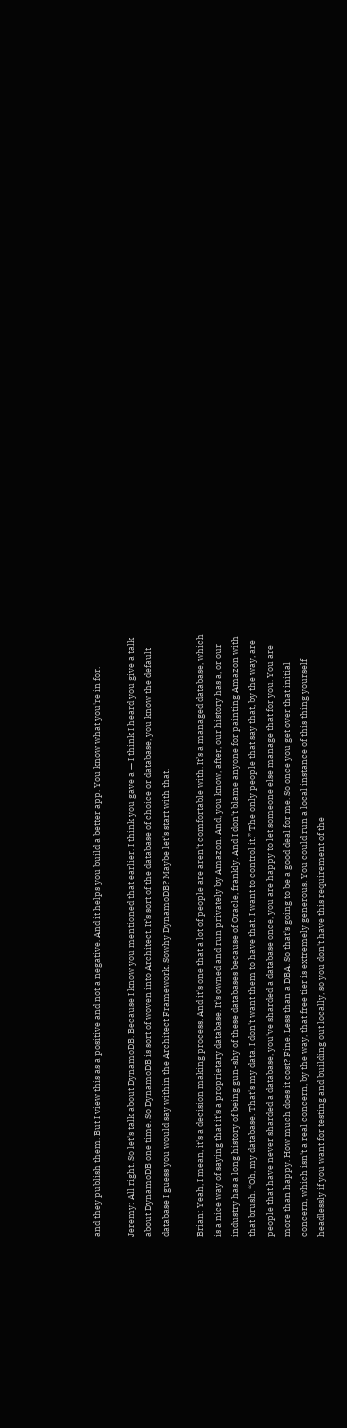and they publish them. But I view this as a positive and not a negative. And it helps you build a better app. You know what you're in for.

Jeremy: All right. So let's talk about DynamoDB. Because I know you mentioned that earlier. I think you gave a — I think I heard you give a talk about DynamoDB one time. So DynamoDB is sort of woven into Architect. It’s sort of the database of choice or database, you know the default database I guess you would say within the Architect Framework. Sowhy DynamoDB? Maybe let's start with that.

Brian: Yeah, I mean, it's a decision making process. And it's one that a lot of people are aren't comfortable with. It’s a managed database, which is a nice way of saying that it's a proprietary database. It's owned and run privately by Amazon. And, you know, after, our history has a, or our industry has a long history of being gun-shy of these databases because of Oracle, frankly. And I don't blame anyone for painting Amazon with that brush. “Oh, my database. That's my data. I don't want them to have that. I want to control it.” The only people that say that, by the way, are people that have never sharded a database, you've sharded a database once, you are happy to let someone else manage that for you. You are more than happy. How much does it cost? Fine. Less than a DBA. So that's going to be a good deal for me. So once you get over that initial concern, which isn't a real concern, by the way, that free tier is extremely generous. You could run a local instance of this thing yourself headlessly if you want for testing and building out locally, so you don't have this requirement of the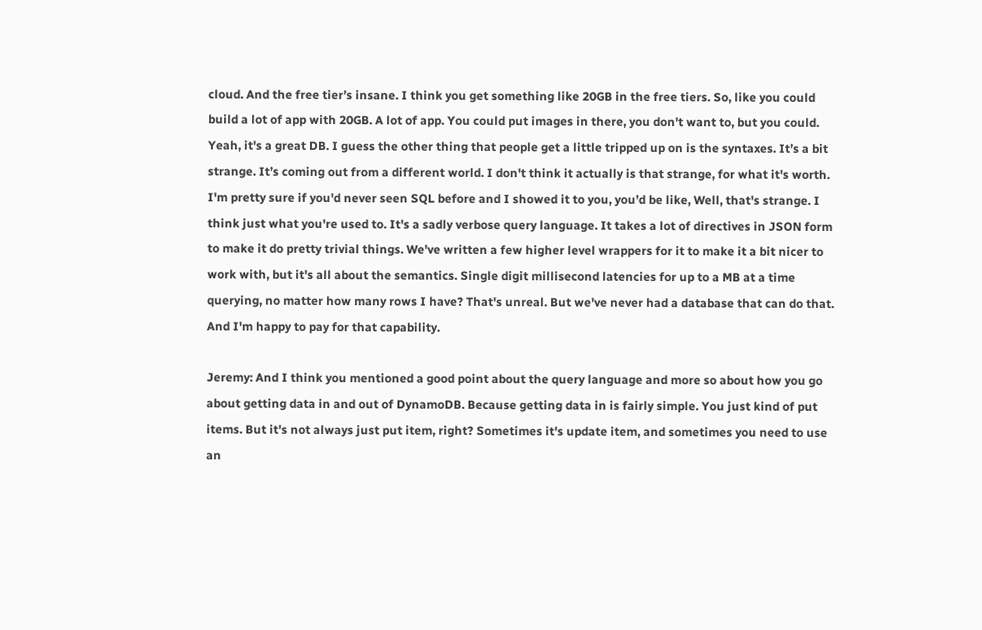cloud. And the free tier’s insane. I think you get something like 20GB in the free tiers. So, like you could build a lot of app with 20GB. A lot of app. You could put images in there, you don't want to, but you could. Yeah, it's a great DB. I guess the other thing that people get a little tripped up on is the syntaxes. It’s a bit strange. It’s coming out from a different world. I don't think it actually is that strange, for what it's worth. I'm pretty sure if you'd never seen SQL before and I showed it to you, you’d be like, Well, that's strange. I think just what you're used to. It's a sadly verbose query language. It takes a lot of directives in JSON form to make it do pretty trivial things. We've written a few higher level wrappers for it to make it a bit nicer to work with, but it's all about the semantics. Single digit millisecond latencies for up to a MB at a time querying, no matter how many rows I have? That's unreal. But we've never had a database that can do that. And I'm happy to pay for that capability.

Jeremy: And I think you mentioned a good point about the query language and more so about how you go about getting data in and out of DynamoDB. Because getting data in is fairly simple. You just kind of put items. But it's not always just put item, right? Sometimes it's update item, and sometimes you need to use an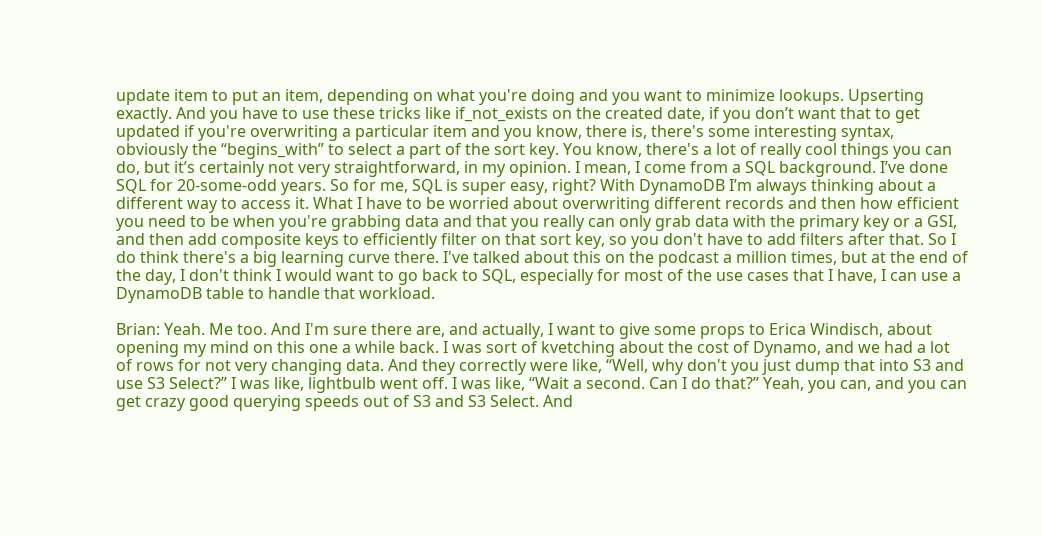update item to put an item, depending on what you're doing and you want to minimize lookups. Upserting exactly. And you have to use these tricks like if_not_exists on the created date, if you don’t want that to get updated if you're overwriting a particular item and you know, there is, there's some interesting syntax, obviously the “begins_with” to select a part of the sort key. You know, there's a lot of really cool things you can do, but it’s certainly not very straightforward, in my opinion. I mean, I come from a SQL background. I’ve done SQL for 20-some-odd years. So for me, SQL is super easy, right? With DynamoDB I’m always thinking about a different way to access it. What I have to be worried about overwriting different records and then how efficient you need to be when you're grabbing data and that you really can only grab data with the primary key or a GSI, and then add composite keys to efficiently filter on that sort key, so you don't have to add filters after that. So I do think there's a big learning curve there. I've talked about this on the podcast a million times, but at the end of the day, I don't think I would want to go back to SQL, especially for most of the use cases that I have, I can use a DynamoDB table to handle that workload.

Brian: Yeah. Me too. And I'm sure there are, and actually, I want to give some props to Erica Windisch, about opening my mind on this one a while back. I was sort of kvetching about the cost of Dynamo, and we had a lot of rows for not very changing data. And they correctly were like, “Well, why don't you just dump that into S3 and use S3 Select?” I was like, lightbulb went off. I was like, “Wait a second. Can I do that?” Yeah, you can, and you can get crazy good querying speeds out of S3 and S3 Select. And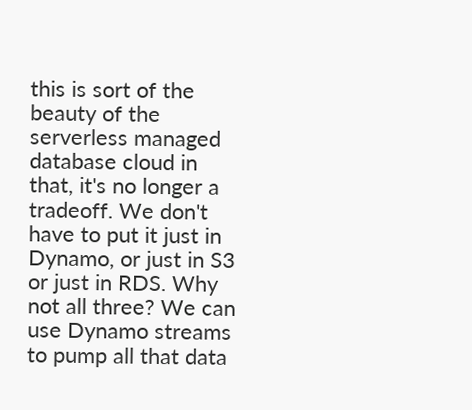this is sort of the beauty of the serverless managed database cloud in that, it's no longer a tradeoff. We don't have to put it just in Dynamo, or just in S3 or just in RDS. Why not all three? We can use Dynamo streams to pump all that data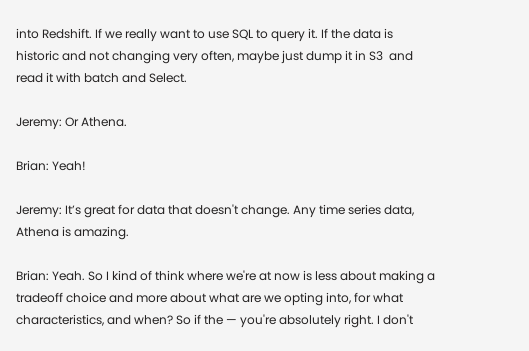into Redshift. If we really want to use SQL to query it. If the data is historic and not changing very often, maybe just dump it in S3  and read it with batch and Select.

Jeremy: Or Athena.

Brian: Yeah!

Jeremy: It’s great for data that doesn't change. Any time series data, Athena is amazing.

Brian: Yeah. So I kind of think where we're at now is less about making a tradeoff choice and more about what are we opting into, for what characteristics, and when? So if the — you're absolutely right. I don't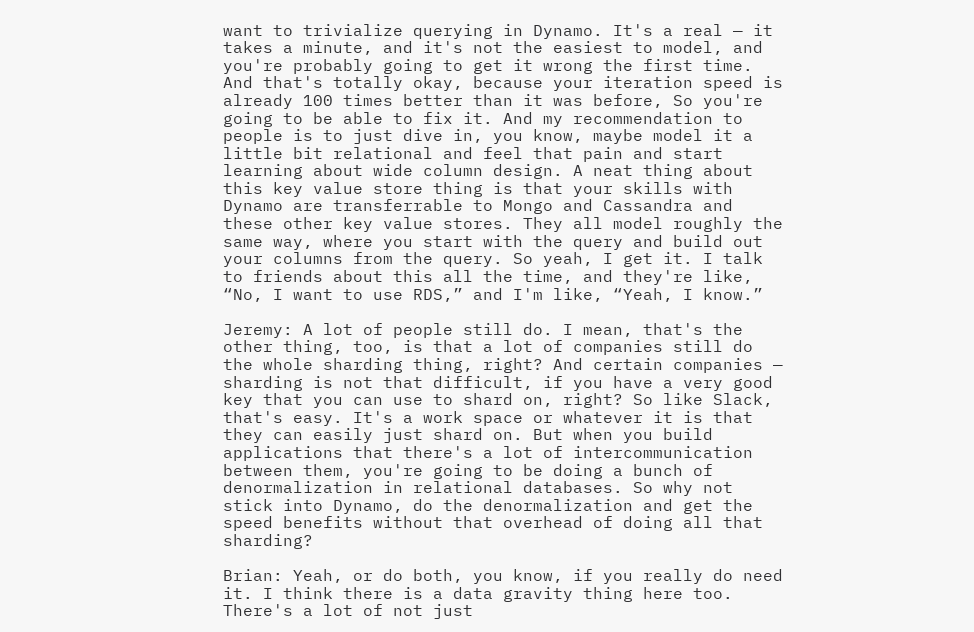want to trivialize querying in Dynamo. It's a real — it takes a minute, and it's not the easiest to model, and you're probably going to get it wrong the first time. And that's totally okay, because your iteration speed is already 100 times better than it was before, So you're going to be able to fix it. And my recommendation to people is to just dive in, you know, maybe model it a little bit relational and feel that pain and start learning about wide column design. A neat thing about this key value store thing is that your skills with Dynamo are transferrable to Mongo and Cassandra and these other key value stores. They all model roughly the same way, where you start with the query and build out your columns from the query. So yeah, I get it. I talk to friends about this all the time, and they're like, “No, I want to use RDS,” and I'm like, “Yeah, I know.”

Jeremy: A lot of people still do. I mean, that's the other thing, too, is that a lot of companies still do the whole sharding thing, right? And certain companies — sharding is not that difficult, if you have a very good key that you can use to shard on, right? So like Slack, that's easy. It's a work space or whatever it is that they can easily just shard on. But when you build applications that there's a lot of intercommunication between them, you're going to be doing a bunch of denormalization in relational databases. So why not stick into Dynamo, do the denormalization and get the speed benefits without that overhead of doing all that sharding?

Brian: Yeah, or do both, you know, if you really do need it. I think there is a data gravity thing here too. There's a lot of not just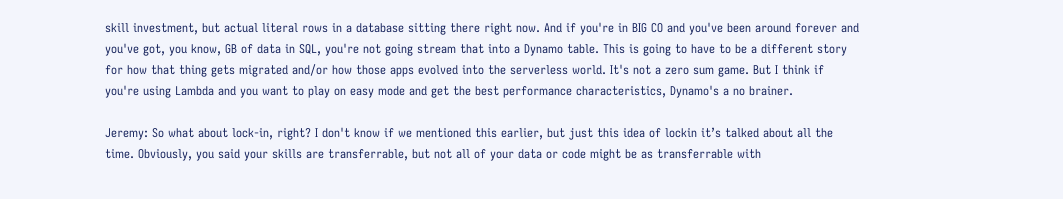skill investment, but actual literal rows in a database sitting there right now. And if you're in BIG CO and you've been around forever and you've got, you know, GB of data in SQL, you're not going stream that into a Dynamo table. This is going to have to be a different story for how that thing gets migrated and/or how those apps evolved into the serverless world. It's not a zero sum game. But I think if you're using Lambda and you want to play on easy mode and get the best performance characteristics, Dynamo's a no brainer.

Jeremy: So what about lock-in, right? I don't know if we mentioned this earlier, but just this idea of lockin it’s talked about all the time. Obviously, you said your skills are transferrable, but not all of your data or code might be as transferrable with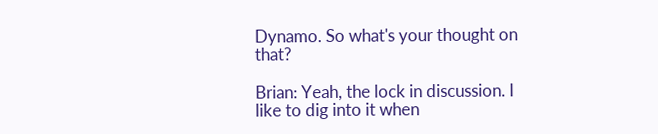Dynamo. So what's your thought on that?

Brian: Yeah, the lock in discussion. I like to dig into it when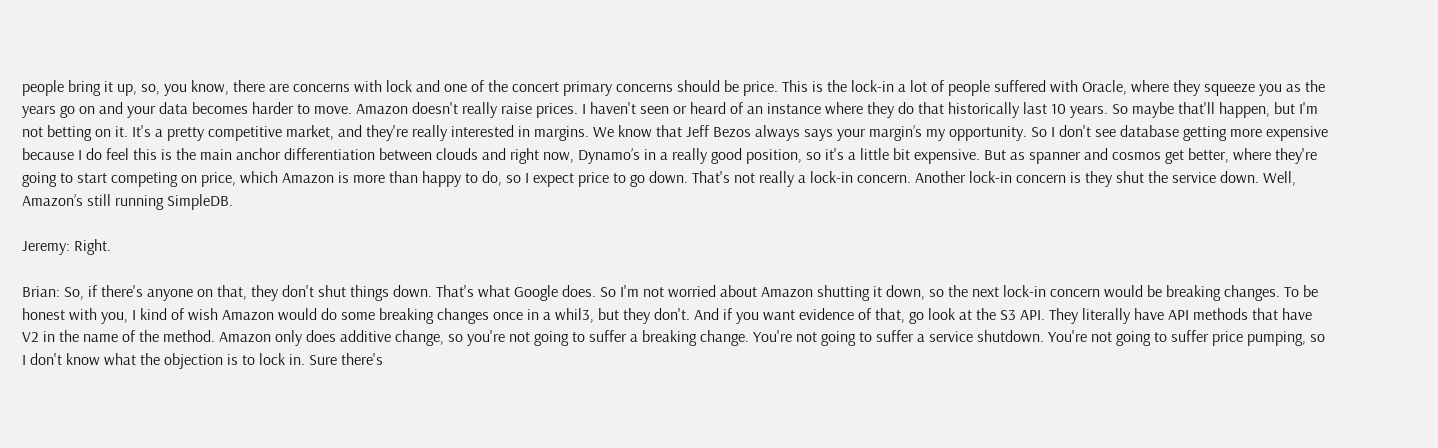people bring it up, so, you know, there are concerns with lock and one of the concert primary concerns should be price. This is the lock-in a lot of people suffered with Oracle, where they squeeze you as the years go on and your data becomes harder to move. Amazon doesn't really raise prices. I haven't seen or heard of an instance where they do that historically last 10 years. So maybe that'll happen, but I'm not betting on it. It's a pretty competitive market, and they're really interested in margins. We know that Jeff Bezos always says your margin’s my opportunity. So I don't see database getting more expensive because I do feel this is the main anchor differentiation between clouds and right now, Dynamo’s in a really good position, so it's a little bit expensive. But as spanner and cosmos get better, where they're going to start competing on price, which Amazon is more than happy to do, so I expect price to go down. That's not really a lock-in concern. Another lock-in concern is they shut the service down. Well, Amazon’s still running SimpleDB.

Jeremy: Right.

Brian: So, if there's anyone on that, they don't shut things down. That's what Google does. So I'm not worried about Amazon shutting it down, so the next lock-in concern would be breaking changes. To be honest with you, I kind of wish Amazon would do some breaking changes once in a whil3, but they don't. And if you want evidence of that, go look at the S3 API. They literally have API methods that have V2 in the name of the method. Amazon only does additive change, so you're not going to suffer a breaking change. You're not going to suffer a service shutdown. You're not going to suffer price pumping, so I don't know what the objection is to lock in. Sure there's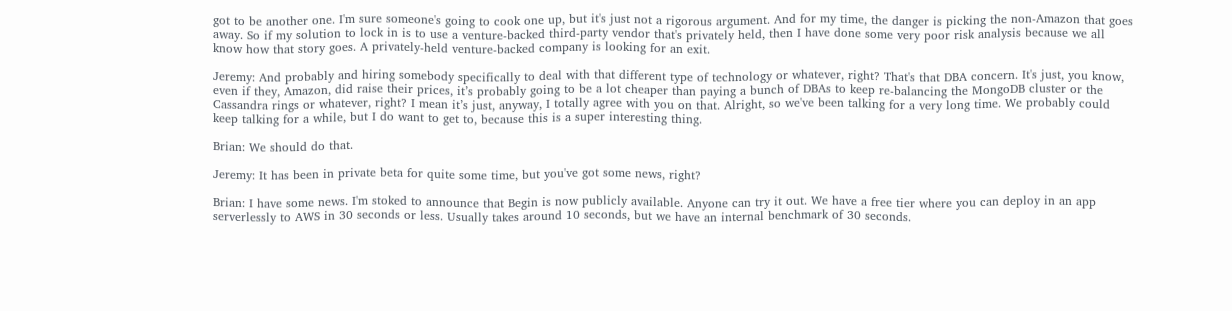got to be another one. I'm sure someone's going to cook one up, but it's just not a rigorous argument. And for my time, the danger is picking the non-Amazon that goes away. So if my solution to lock in is to use a venture-backed third-party vendor that's privately held, then I have done some very poor risk analysis because we all know how that story goes. A privately-held venture-backed company is looking for an exit.

Jeremy: And probably and hiring somebody specifically to deal with that different type of technology or whatever, right? That's that DBA concern. It's just, you know, even if they, Amazon, did raise their prices, it’s probably going to be a lot cheaper than paying a bunch of DBAs to keep re-balancing the MongoDB cluster or the Cassandra rings or whatever, right? I mean it’s just, anyway, I totally agree with you on that. Alright, so we've been talking for a very long time. We probably could keep talking for a while, but I do want to get to, because this is a super interesting thing.

Brian: We should do that.

Jeremy: It has been in private beta for quite some time, but you've got some news, right?

Brian: I have some news. I'm stoked to announce that Begin is now publicly available. Anyone can try it out. We have a free tier where you can deploy in an app serverlessly to AWS in 30 seconds or less. Usually takes around 10 seconds, but we have an internal benchmark of 30 seconds.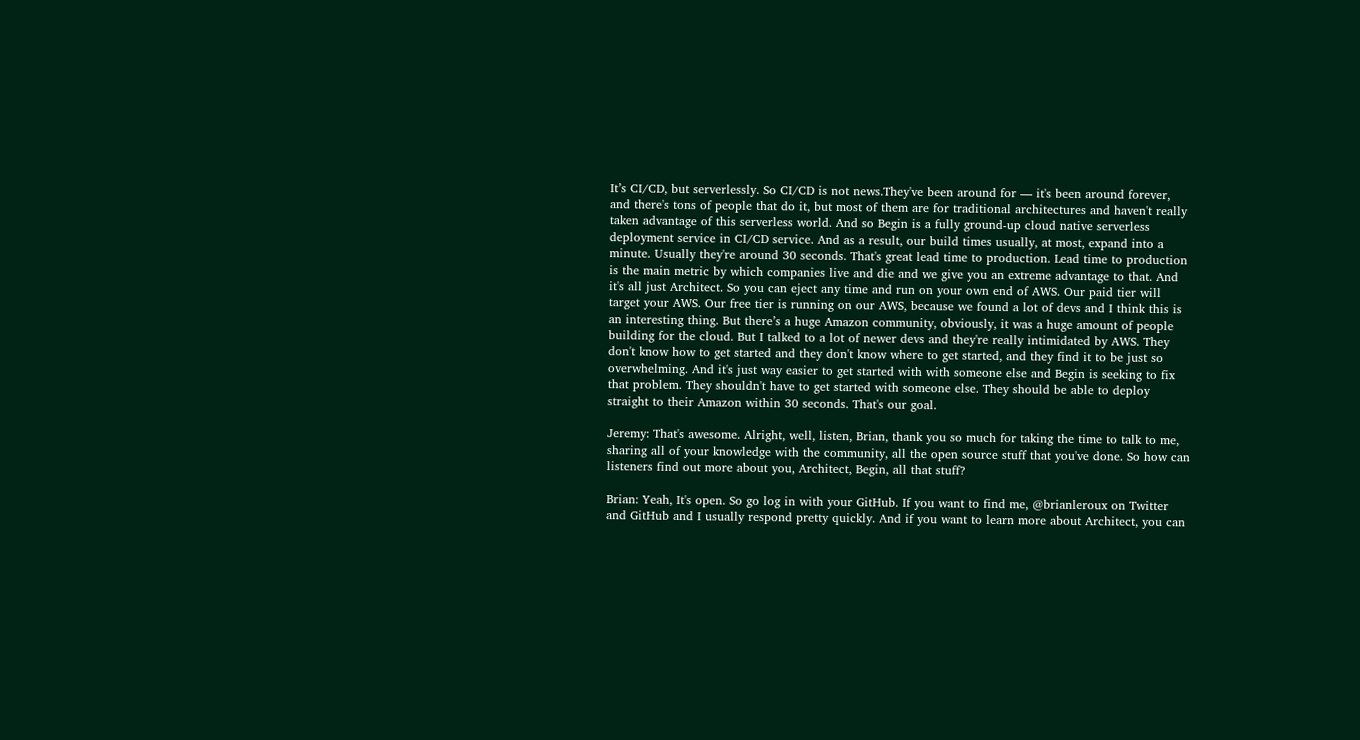It’s CI/CD, but serverlessly. So CI/CD is not news.They've been around for — it's been around forever, and there's tons of people that do it, but most of them are for traditional architectures and haven't really taken advantage of this serverless world. And so Begin is a fully ground-up cloud native serverless deployment service in CI/CD service. And as a result, our build times usually, at most, expand into a minute. Usually they're around 30 seconds. That's great lead time to production. Lead time to production is the main metric by which companies live and die and we give you an extreme advantage to that. And it's all just Architect. So you can eject any time and run on your own end of AWS. Our paid tier will target your AWS. Our free tier is running on our AWS, because we found a lot of devs and I think this is an interesting thing. But there’s a huge Amazon community, obviously, it was a huge amount of people building for the cloud. But I talked to a lot of newer devs and they're really intimidated by AWS. They don't know how to get started and they don't know where to get started, and they find it to be just so overwhelming. And it's just way easier to get started with with someone else and Begin is seeking to fix that problem. They shouldn't have to get started with someone else. They should be able to deploy straight to their Amazon within 30 seconds. That's our goal.

Jeremy: That's awesome. Alright, well, listen, Brian, thank you so much for taking the time to talk to me, sharing all of your knowledge with the community, all the open source stuff that you've done. So how can listeners find out more about you, Architect, Begin, all that stuff?

Brian: Yeah, It's open. So go log in with your GitHub. If you want to find me, @brianleroux on Twitter and GitHub and I usually respond pretty quickly. And if you want to learn more about Architect, you can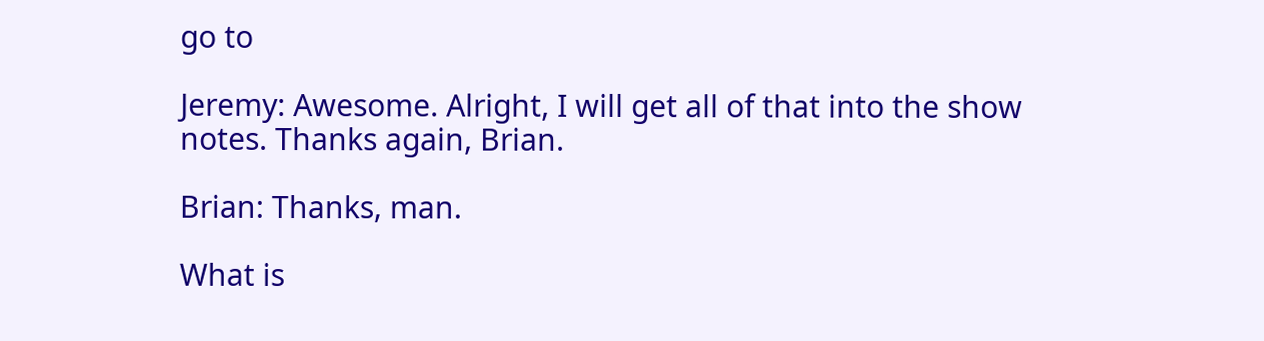go to

Jeremy: Awesome. Alright, I will get all of that into the show notes. Thanks again, Brian.

Brian: Thanks, man.

What is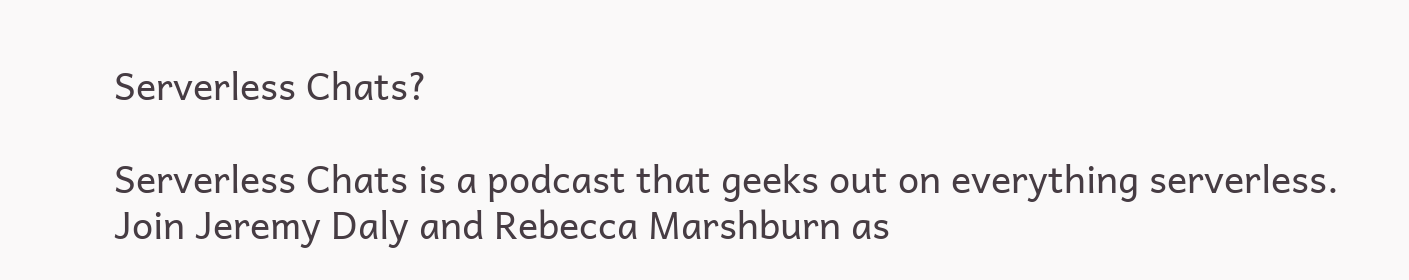Serverless Chats?

Serverless Chats is a podcast that geeks out on everything serverless. Join Jeremy Daly and Rebecca Marshburn as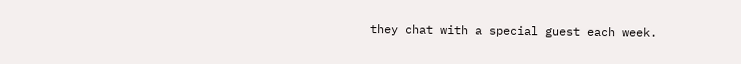they chat with a special guest each week.